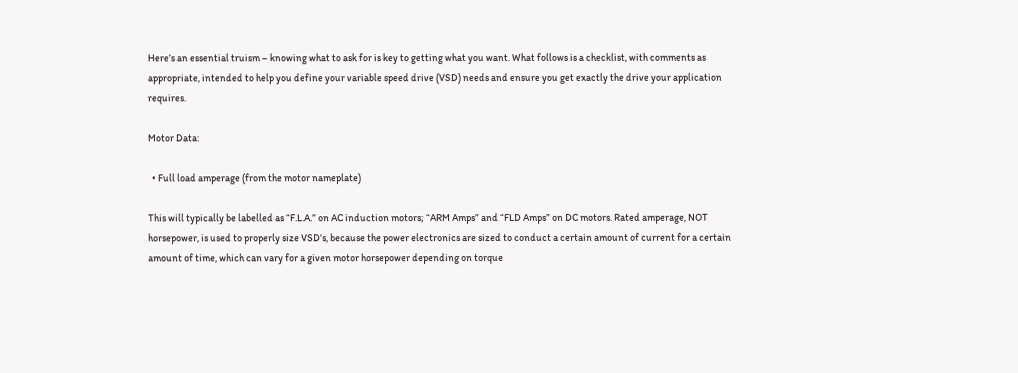Here’s an essential truism – knowing what to ask for is key to getting what you want. What follows is a checklist, with comments as appropriate, intended to help you define your variable speed drive (VSD) needs and ensure you get exactly the drive your application requires.

Motor Data:

  • Full load amperage (from the motor nameplate)

This will typically be labelled as “F.L.A.” on AC induction motors; “ARM Amps” and “FLD Amps” on DC motors. Rated amperage, NOT horsepower, is used to properly size VSD’s, because the power electronics are sized to conduct a certain amount of current for a certain amount of time, which can vary for a given motor horsepower depending on torque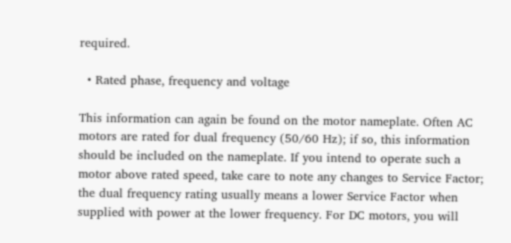required.

  • Rated phase, frequency and voltage

This information can again be found on the motor nameplate. Often AC motors are rated for dual frequency (50/60 Hz); if so, this information should be included on the nameplate. If you intend to operate such a motor above rated speed, take care to note any changes to Service Factor; the dual frequency rating usually means a lower Service Factor when supplied with power at the lower frequency. For DC motors, you will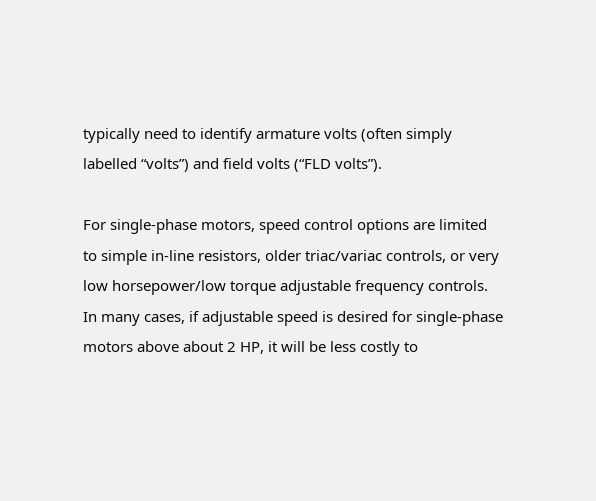typically need to identify armature volts (often simply labelled “volts”) and field volts (“FLD volts”).

For single-phase motors, speed control options are limited to simple in-line resistors, older triac/variac controls, or very low horsepower/low torque adjustable frequency controls. In many cases, if adjustable speed is desired for single-phase motors above about 2 HP, it will be less costly to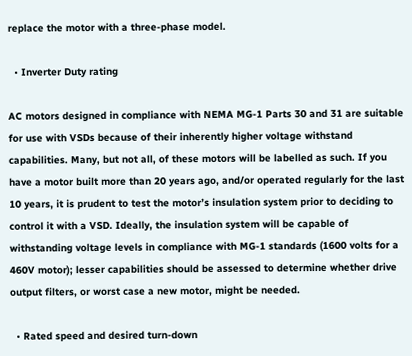replace the motor with a three-phase model.

  • Inverter Duty rating

AC motors designed in compliance with NEMA MG-1 Parts 30 and 31 are suitable for use with VSDs because of their inherently higher voltage withstand capabilities. Many, but not all, of these motors will be labelled as such. If you have a motor built more than 20 years ago, and/or operated regularly for the last 10 years, it is prudent to test the motor’s insulation system prior to deciding to control it with a VSD. Ideally, the insulation system will be capable of withstanding voltage levels in compliance with MG-1 standards (1600 volts for a 460V motor); lesser capabilities should be assessed to determine whether drive output filters, or worst case a new motor, might be needed.

  • Rated speed and desired turn-down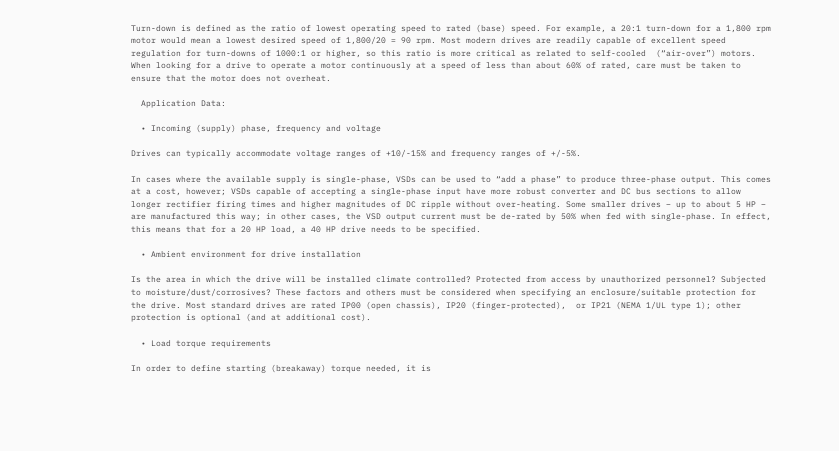Turn-down is defined as the ratio of lowest operating speed to rated (base) speed. For example, a 20:1 turn-down for a 1,800 rpm motor would mean a lowest desired speed of 1,800/20 = 90 rpm. Most modern drives are readily capable of excellent speed regulation for turn-downs of 1000:1 or higher, so this ratio is more critical as related to self-cooled  (“air-over”) motors. When looking for a drive to operate a motor continuously at a speed of less than about 60% of rated, care must be taken to ensure that the motor does not overheat.

  Application Data:

  • Incoming (supply) phase, frequency and voltage

Drives can typically accommodate voltage ranges of +10/-15% and frequency ranges of +/-5%.

In cases where the available supply is single-phase, VSDs can be used to “add a phase” to produce three-phase output. This comes at a cost, however; VSDs capable of accepting a single-phase input have more robust converter and DC bus sections to allow longer rectifier firing times and higher magnitudes of DC ripple without over-heating. Some smaller drives – up to about 5 HP – are manufactured this way; in other cases, the VSD output current must be de-rated by 50% when fed with single-phase. In effect, this means that for a 20 HP load, a 40 HP drive needs to be specified.

  • Ambient environment for drive installation

Is the area in which the drive will be installed climate controlled? Protected from access by unauthorized personnel? Subjected to moisture/dust/corrosives? These factors and others must be considered when specifying an enclosure/suitable protection for the drive. Most standard drives are rated IP00 (open chassis), IP20 (finger-protected),  or IP21 (NEMA 1/UL type 1); other protection is optional (and at additional cost).

  • Load torque requirements

In order to define starting (breakaway) torque needed, it is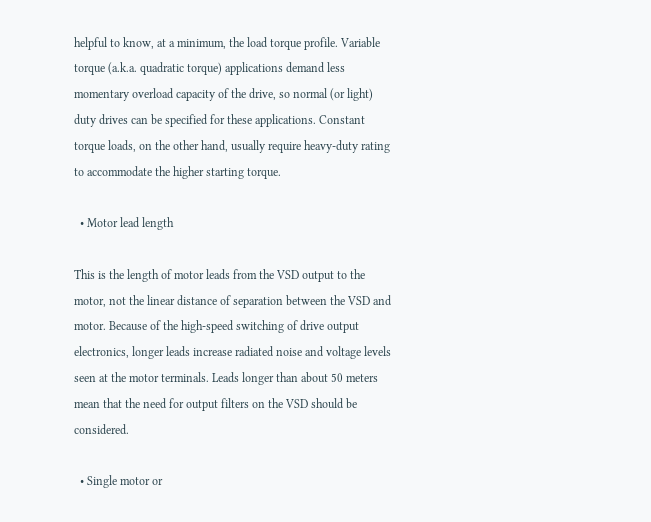helpful to know, at a minimum, the load torque profile. Variable torque (a.k.a. quadratic torque) applications demand less momentary overload capacity of the drive, so normal (or light) duty drives can be specified for these applications. Constant torque loads, on the other hand, usually require heavy-duty rating to accommodate the higher starting torque.

  • Motor lead length

This is the length of motor leads from the VSD output to the motor, not the linear distance of separation between the VSD and motor. Because of the high-speed switching of drive output electronics, longer leads increase radiated noise and voltage levels seen at the motor terminals. Leads longer than about 50 meters mean that the need for output filters on the VSD should be considered.

  • Single motor or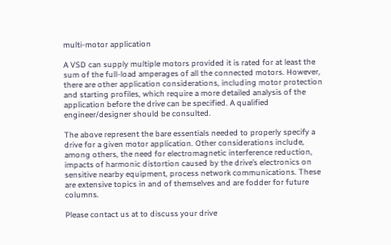multi-motor application

A VSD can supply multiple motors provided it is rated for at least the sum of the full-load amperages of all the connected motors. However, there are other application considerations, including motor protection and starting profiles, which require a more detailed analysis of the application before the drive can be specified. A qualified engineer/designer should be consulted.

The above represent the bare essentials needed to properly specify a drive for a given motor application. Other considerations include, among others, the need for electromagnetic interference reduction, impacts of harmonic distortion caused by the drive’s electronics on sensitive nearby equipment, process network communications. These are extensive topics in and of themselves and are fodder for future columns.

Please contact us at to discuss your drive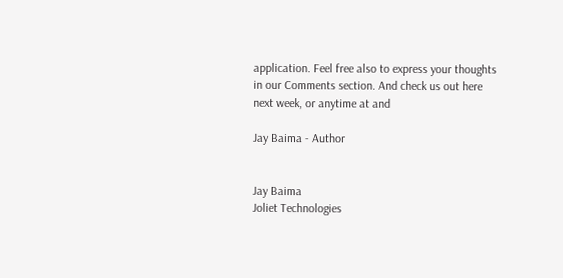application. Feel free also to express your thoughts in our Comments section. And check us out here next week, or anytime at and

Jay Baima - Author


Jay Baima
Joliet Technologies